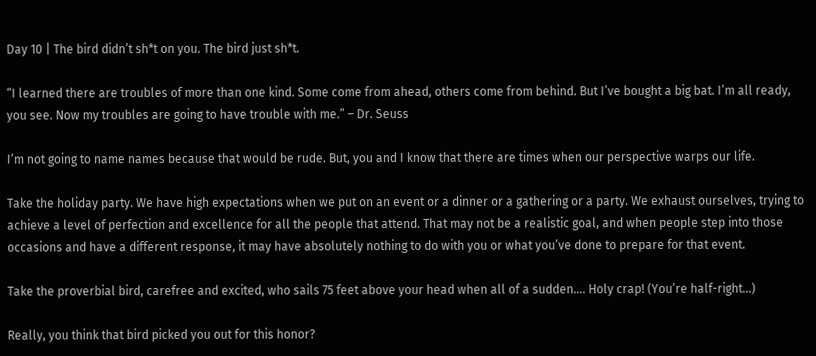Day 10 | The bird didn’t sh*t on you. The bird just sh*t.

“I learned there are troubles of more than one kind. Some come from ahead, others come from behind. But I’ve bought a big bat. I’m all ready, you see. Now my troubles are going to have trouble with me.” – Dr. Seuss

I’m not going to name names because that would be rude. But, you and I know that there are times when our perspective warps our life.

Take the holiday party. We have high expectations when we put on an event or a dinner or a gathering or a party. We exhaust ourselves, trying to achieve a level of perfection and excellence for all the people that attend. That may not be a realistic goal, and when people step into those occasions and have a different response, it may have absolutely nothing to do with you or what you’ve done to prepare for that event.

Take the proverbial bird, carefree and excited, who sails 75 feet above your head when all of a sudden…. Holy crap! (You’re half-right…)

Really, you think that bird picked you out for this honor?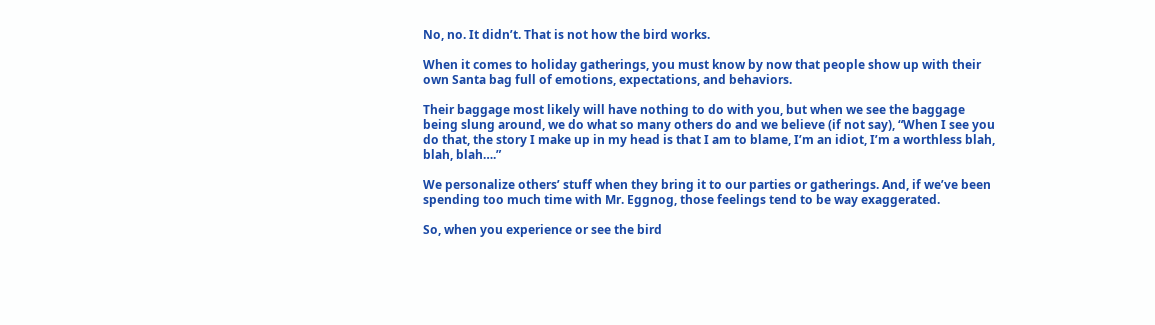No, no. It didn’t. That is not how the bird works.

When it comes to holiday gatherings, you must know by now that people show up with their own Santa bag full of emotions, expectations, and behaviors.

Their baggage most likely will have nothing to do with you, but when we see the baggage being slung around, we do what so many others do and we believe (if not say), “When I see you do that, the story I make up in my head is that I am to blame, I’m an idiot, I’m a worthless blah, blah, blah….”

We personalize others’ stuff when they bring it to our parties or gatherings. And, if we’ve been spending too much time with Mr. Eggnog, those feelings tend to be way exaggerated.

So, when you experience or see the bird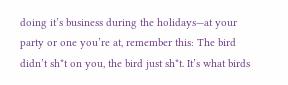doing it’s business during the holidays—at your party or one you’re at, remember this: The bird didn’t sh*t on you, the bird just sh*t. It’s what birds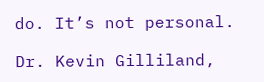do. It’s not personal.

Dr. Kevin Gilliland,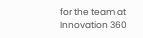for the team at Innovation 360